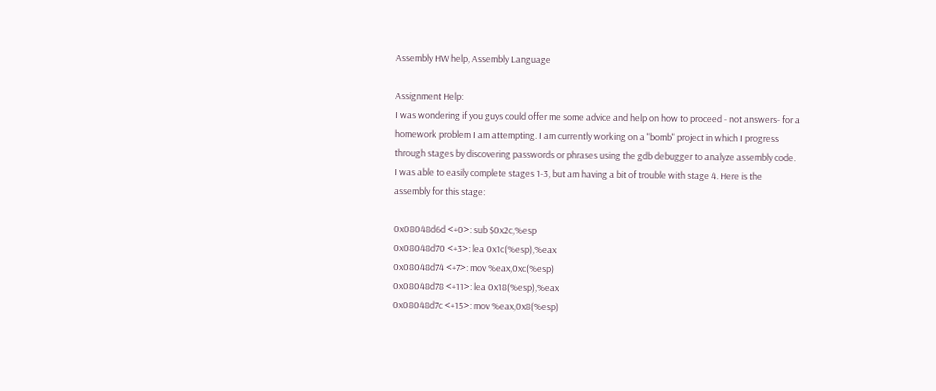Assembly HW help, Assembly Language

Assignment Help:
I was wondering if you guys could offer me some advice and help on how to proceed - not answers- for a homework problem I am attempting. I am currently working on a "bomb" project in which I progress through stages by discovering passwords or phrases using the gdb debugger to analyze assembly code. I was able to easily complete stages 1-3, but am having a bit of trouble with stage 4. Here is the assembly for this stage:

0x08048d6d <+0>: sub $0x2c,%esp
0x08048d70 <+3>: lea 0x1c(%esp),%eax
0x08048d74 <+7>: mov %eax,0xc(%esp)
0x08048d78 <+11>: lea 0x18(%esp),%eax
0x08048d7c <+15>: mov %eax,0x8(%esp)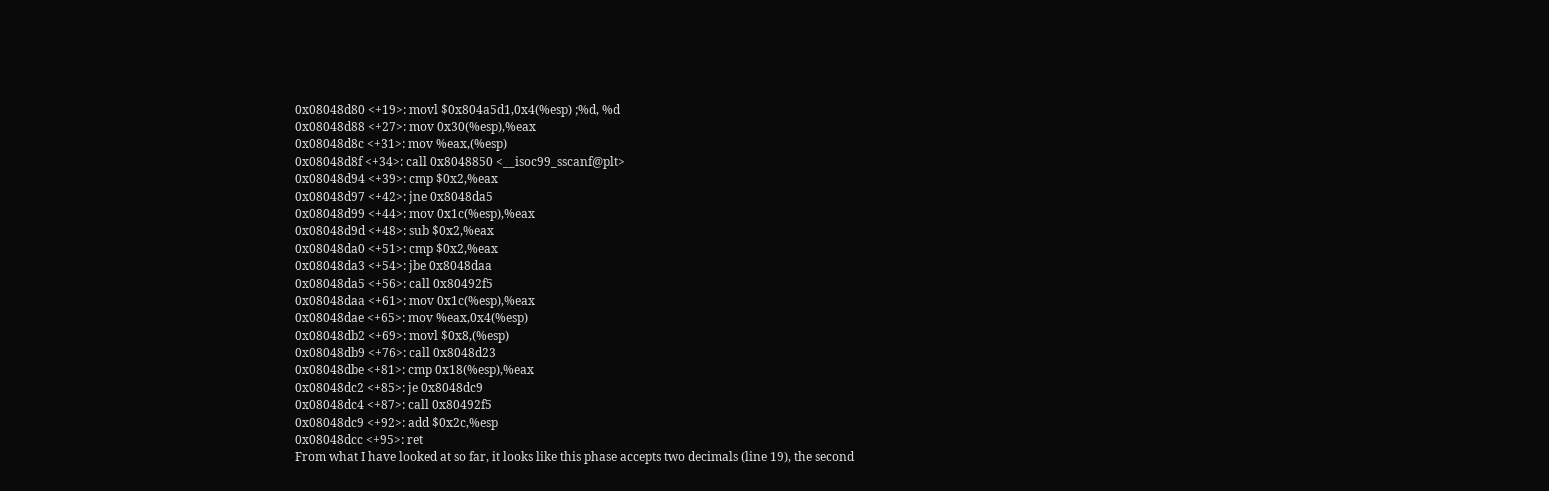0x08048d80 <+19>: movl $0x804a5d1,0x4(%esp) ;%d, %d
0x08048d88 <+27>: mov 0x30(%esp),%eax
0x08048d8c <+31>: mov %eax,(%esp)
0x08048d8f <+34>: call 0x8048850 <__isoc99_sscanf@plt>
0x08048d94 <+39>: cmp $0x2,%eax
0x08048d97 <+42>: jne 0x8048da5
0x08048d99 <+44>: mov 0x1c(%esp),%eax
0x08048d9d <+48>: sub $0x2,%eax
0x08048da0 <+51>: cmp $0x2,%eax
0x08048da3 <+54>: jbe 0x8048daa
0x08048da5 <+56>: call 0x80492f5
0x08048daa <+61>: mov 0x1c(%esp),%eax
0x08048dae <+65>: mov %eax,0x4(%esp)
0x08048db2 <+69>: movl $0x8,(%esp)
0x08048db9 <+76>: call 0x8048d23
0x08048dbe <+81>: cmp 0x18(%esp),%eax
0x08048dc2 <+85>: je 0x8048dc9
0x08048dc4 <+87>: call 0x80492f5
0x08048dc9 <+92>: add $0x2c,%esp
0x08048dcc <+95>: ret
From what I have looked at so far, it looks like this phase accepts two decimals (line 19), the second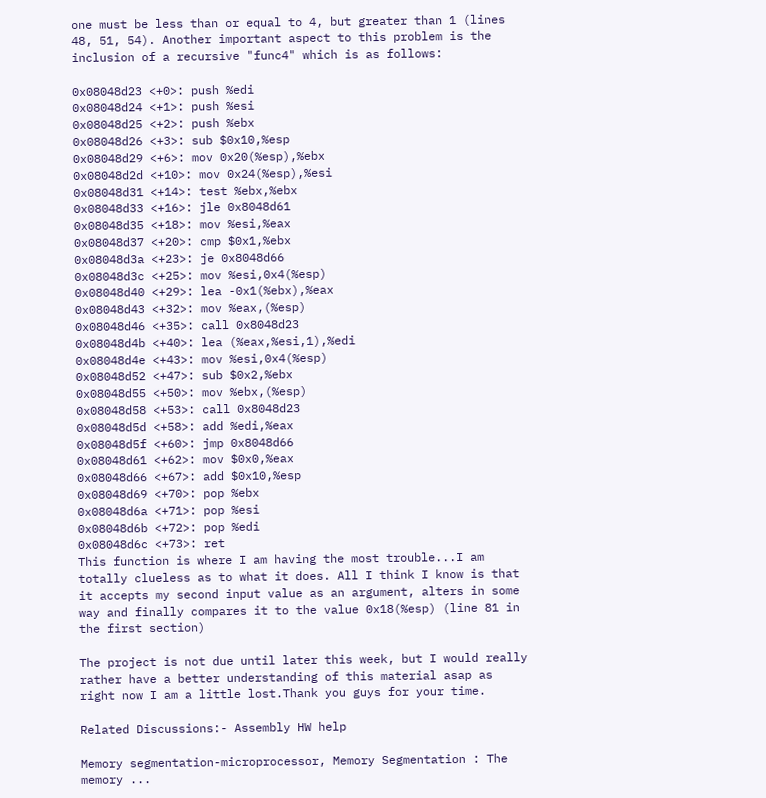one must be less than or equal to 4, but greater than 1 (lines 48, 51, 54). Another important aspect to this problem is the inclusion of a recursive "func4" which is as follows:

0x08048d23 <+0>: push %edi
0x08048d24 <+1>: push %esi
0x08048d25 <+2>: push %ebx
0x08048d26 <+3>: sub $0x10,%esp
0x08048d29 <+6>: mov 0x20(%esp),%ebx
0x08048d2d <+10>: mov 0x24(%esp),%esi
0x08048d31 <+14>: test %ebx,%ebx
0x08048d33 <+16>: jle 0x8048d61
0x08048d35 <+18>: mov %esi,%eax
0x08048d37 <+20>: cmp $0x1,%ebx
0x08048d3a <+23>: je 0x8048d66
0x08048d3c <+25>: mov %esi,0x4(%esp)
0x08048d40 <+29>: lea -0x1(%ebx),%eax
0x08048d43 <+32>: mov %eax,(%esp)
0x08048d46 <+35>: call 0x8048d23
0x08048d4b <+40>: lea (%eax,%esi,1),%edi
0x08048d4e <+43>: mov %esi,0x4(%esp)
0x08048d52 <+47>: sub $0x2,%ebx
0x08048d55 <+50>: mov %ebx,(%esp)
0x08048d58 <+53>: call 0x8048d23
0x08048d5d <+58>: add %edi,%eax
0x08048d5f <+60>: jmp 0x8048d66
0x08048d61 <+62>: mov $0x0,%eax
0x08048d66 <+67>: add $0x10,%esp
0x08048d69 <+70>: pop %ebx
0x08048d6a <+71>: pop %esi
0x08048d6b <+72>: pop %edi
0x08048d6c <+73>: ret
This function is where I am having the most trouble...I am totally clueless as to what it does. All I think I know is that it accepts my second input value as an argument, alters in some way and finally compares it to the value 0x18(%esp) (line 81 in the first section)

The project is not due until later this week, but I would really rather have a better understanding of this material asap as right now I am a little lost.Thank you guys for your time.

Related Discussions:- Assembly HW help

Memory segmentation-microprocessor, Memory Segmentation : The  memory ...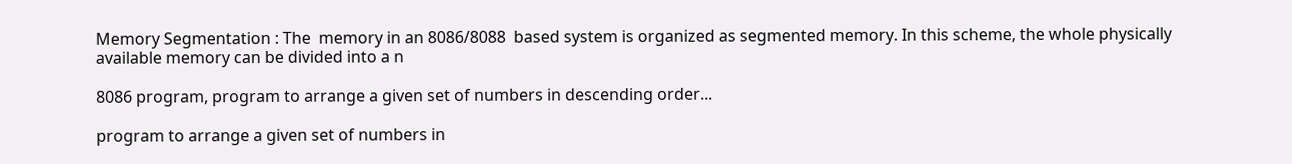Memory Segmentation : The  memory in an 8086/8088  based system is organized as segmented memory. In this scheme, the whole physically available memory can be divided into a n

8086 program, program to arrange a given set of numbers in descending order...

program to arrange a given set of numbers in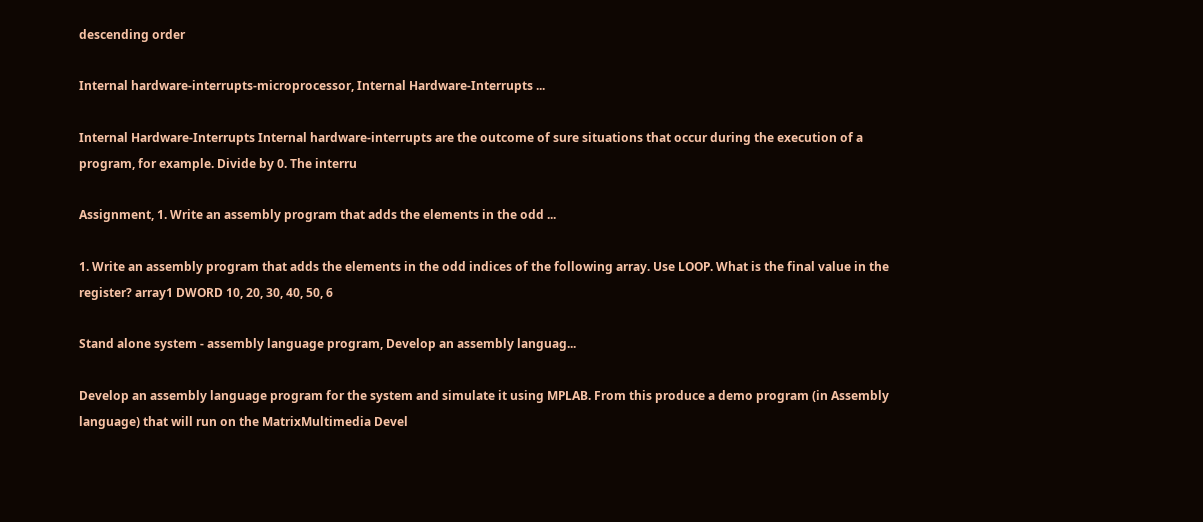descending order

Internal hardware-interrupts-microprocessor, Internal Hardware-Interrupts ...

Internal Hardware-Interrupts Internal hardware-interrupts are the outcome of sure situations that occur during the execution of a program, for example. Divide by 0. The interru

Assignment, 1. Write an assembly program that adds the elements in the odd ...

1. Write an assembly program that adds the elements in the odd indices of the following array. Use LOOP. What is the final value in the register? array1 DWORD 10, 20, 30, 40, 50, 6

Stand alone system - assembly language program, Develop an assembly languag...

Develop an assembly language program for the system and simulate it using MPLAB. From this produce a demo program (in Assembly language) that will run on the MatrixMultimedia Devel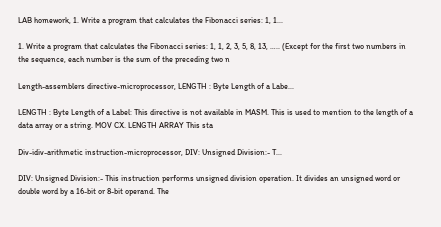LAB homework, 1. Write a program that calculates the Fibonacci series: 1, 1...

1. Write a program that calculates the Fibonacci series: 1, 1, 2, 3, 5, 8, 13, ….. (Except for the first two numbers in the sequence, each number is the sum of the preceding two n

Length-assemblers directive-microprocessor, LENGTH : Byte Length of a Labe...

LENGTH : Byte Length of a Label: This directive is not available in MASM. This is used to mention to the length of a data array or a string. MOV CX. LENGTH ARRAY This sta

Div-idiv-arithmetic instruction-microprocessor, DIV: Unsigned Division:- T...

DIV: Unsigned Division:- This instruction performs unsigned division operation. It divides an unsigned word or double word by a 16-bit or 8-bit operand. The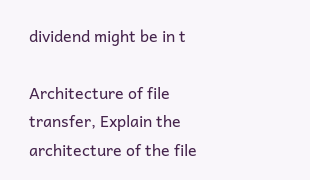dividend might be in t

Architecture of file transfer, Explain the architecture of the file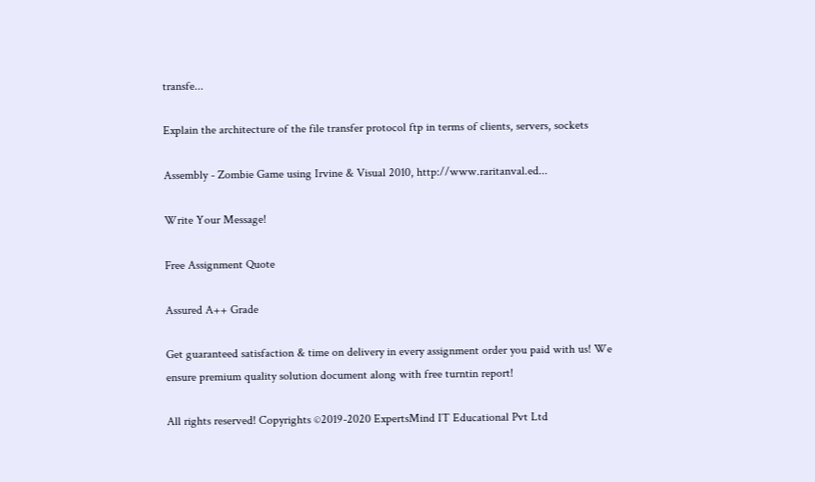transfe...

Explain the architecture of the file transfer protocol ftp in terms of clients, servers, sockets

Assembly - Zombie Game using Irvine & Visual 2010, http://www.raritanval.ed...

Write Your Message!

Free Assignment Quote

Assured A++ Grade

Get guaranteed satisfaction & time on delivery in every assignment order you paid with us! We ensure premium quality solution document along with free turntin report!

All rights reserved! Copyrights ©2019-2020 ExpertsMind IT Educational Pvt Ltd